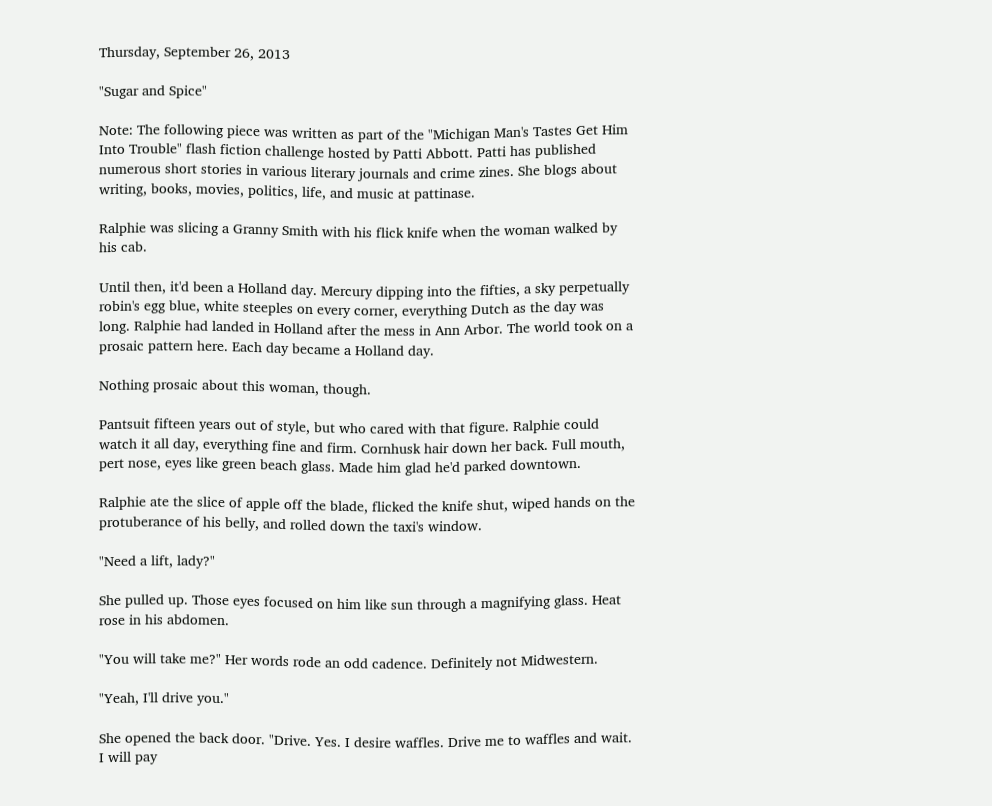Thursday, September 26, 2013

"Sugar and Spice"

Note: The following piece was written as part of the "Michigan Man's Tastes Get Him Into Trouble" flash fiction challenge hosted by Patti Abbott. Patti has published numerous short stories in various literary journals and crime zines. She blogs about writing, books, movies, politics, life, and music at pattinase.

Ralphie was slicing a Granny Smith with his flick knife when the woman walked by his cab.

Until then, it'd been a Holland day. Mercury dipping into the fifties, a sky perpetually robin's egg blue, white steeples on every corner, everything Dutch as the day was long. Ralphie had landed in Holland after the mess in Ann Arbor. The world took on a prosaic pattern here. Each day became a Holland day.

Nothing prosaic about this woman, though.

Pantsuit fifteen years out of style, but who cared with that figure. Ralphie could watch it all day, everything fine and firm. Cornhusk hair down her back. Full mouth, pert nose, eyes like green beach glass. Made him glad he'd parked downtown.

Ralphie ate the slice of apple off the blade, flicked the knife shut, wiped hands on the protuberance of his belly, and rolled down the taxi's window.

"Need a lift, lady?"

She pulled up. Those eyes focused on him like sun through a magnifying glass. Heat rose in his abdomen.

"You will take me?" Her words rode an odd cadence. Definitely not Midwestern.

"Yeah, I'll drive you."

She opened the back door. "Drive. Yes. I desire waffles. Drive me to waffles and wait. I will pay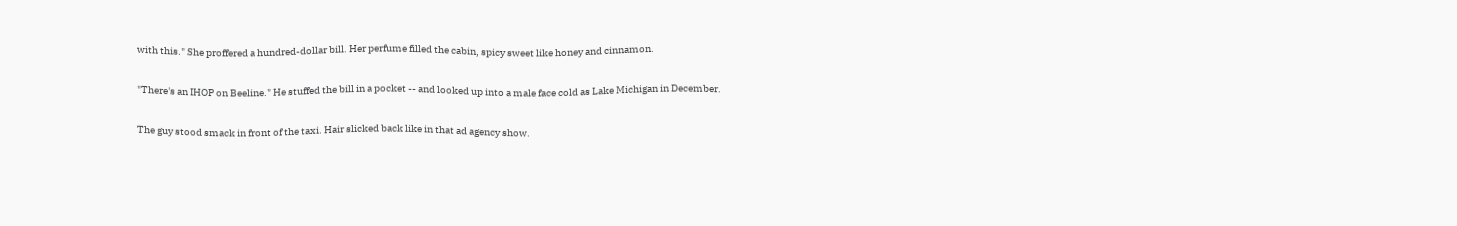with this." She proffered a hundred-dollar bill. Her perfume filled the cabin, spicy sweet like honey and cinnamon.

"There's an IHOP on Beeline." He stuffed the bill in a pocket -- and looked up into a male face cold as Lake Michigan in December.

The guy stood smack in front of the taxi. Hair slicked back like in that ad agency show.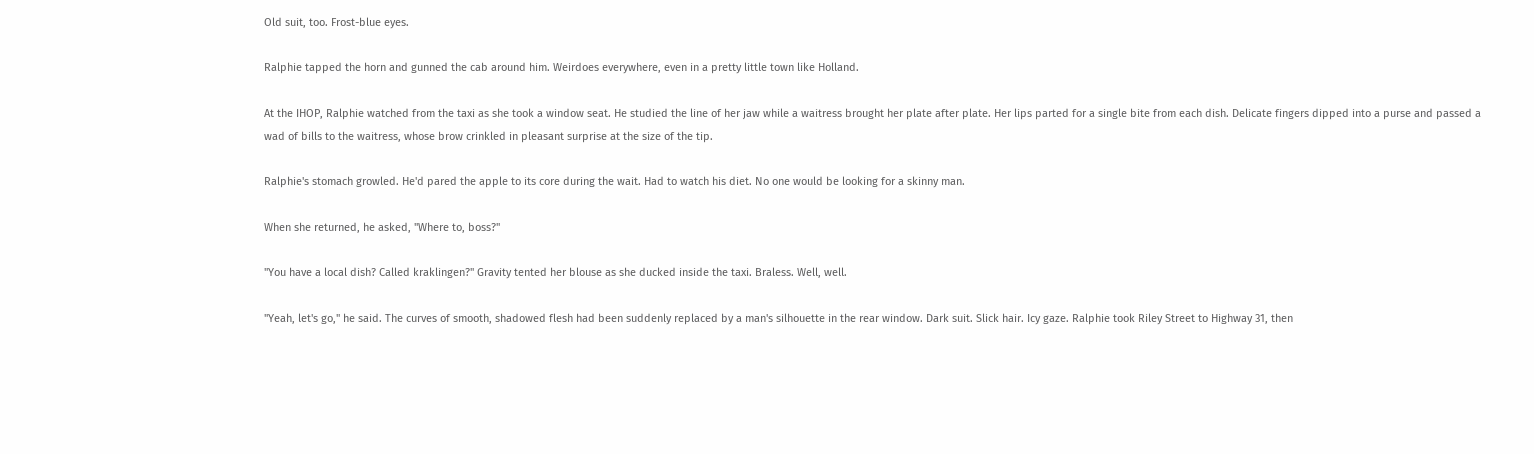Old suit, too. Frost-blue eyes.

Ralphie tapped the horn and gunned the cab around him. Weirdoes everywhere, even in a pretty little town like Holland.

At the IHOP, Ralphie watched from the taxi as she took a window seat. He studied the line of her jaw while a waitress brought her plate after plate. Her lips parted for a single bite from each dish. Delicate fingers dipped into a purse and passed a wad of bills to the waitress, whose brow crinkled in pleasant surprise at the size of the tip.

Ralphie's stomach growled. He'd pared the apple to its core during the wait. Had to watch his diet. No one would be looking for a skinny man.

When she returned, he asked, "Where to, boss?"

"You have a local dish? Called kraklingen?" Gravity tented her blouse as she ducked inside the taxi. Braless. Well, well.

"Yeah, let's go," he said. The curves of smooth, shadowed flesh had been suddenly replaced by a man's silhouette in the rear window. Dark suit. Slick hair. Icy gaze. Ralphie took Riley Street to Highway 31, then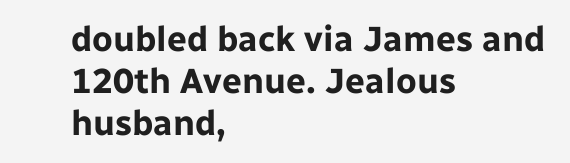doubled back via James and 120th Avenue. Jealous husband,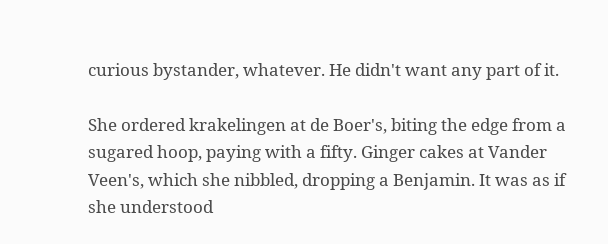curious bystander, whatever. He didn't want any part of it.

She ordered krakelingen at de Boer's, biting the edge from a sugared hoop, paying with a fifty. Ginger cakes at Vander Veen's, which she nibbled, dropping a Benjamin. It was as if she understood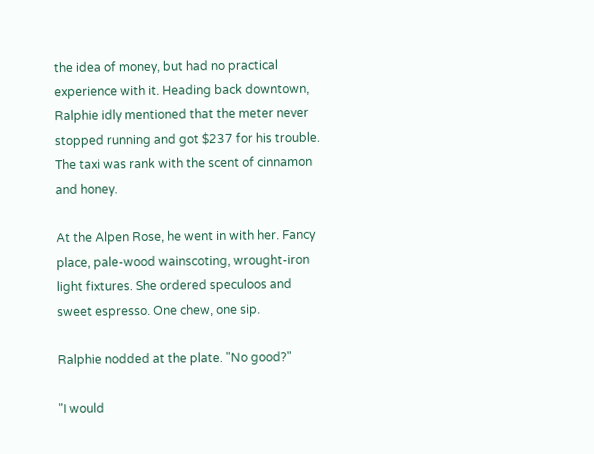the idea of money, but had no practical experience with it. Heading back downtown, Ralphie idly mentioned that the meter never stopped running and got $237 for his trouble. The taxi was rank with the scent of cinnamon and honey.

At the Alpen Rose, he went in with her. Fancy place, pale-wood wainscoting, wrought-iron light fixtures. She ordered speculoos and sweet espresso. One chew, one sip.

Ralphie nodded at the plate. "No good?"

"I would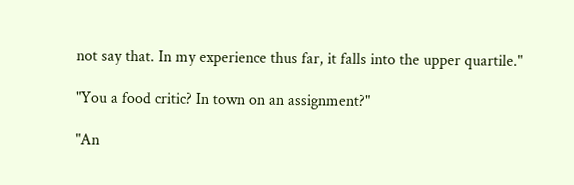not say that. In my experience thus far, it falls into the upper quartile."

"You a food critic? In town on an assignment?"

"An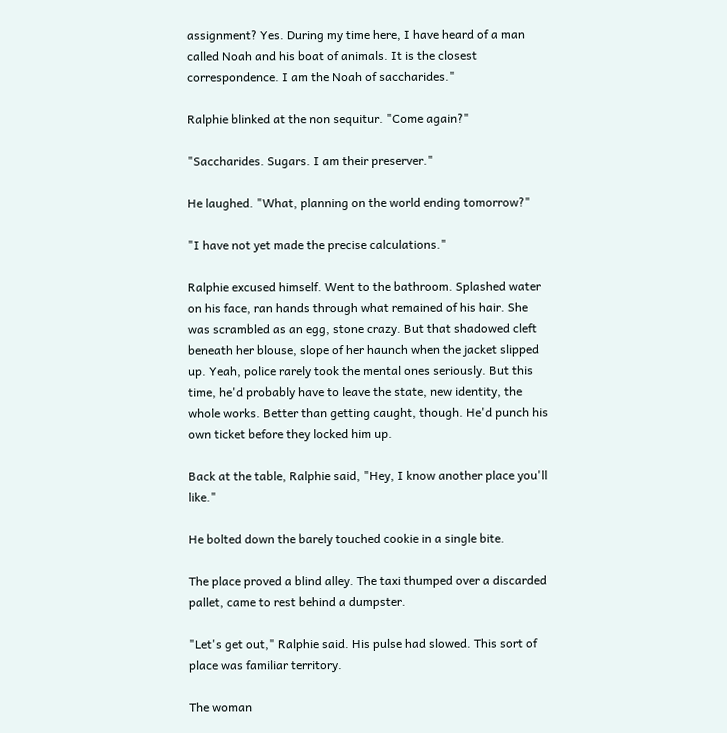assignment? Yes. During my time here, I have heard of a man called Noah and his boat of animals. It is the closest correspondence. I am the Noah of saccharides."

Ralphie blinked at the non sequitur. "Come again?"

"Saccharides. Sugars. I am their preserver."

He laughed. "What, planning on the world ending tomorrow?"

"I have not yet made the precise calculations."

Ralphie excused himself. Went to the bathroom. Splashed water on his face, ran hands through what remained of his hair. She was scrambled as an egg, stone crazy. But that shadowed cleft beneath her blouse, slope of her haunch when the jacket slipped up. Yeah, police rarely took the mental ones seriously. But this time, he'd probably have to leave the state, new identity, the whole works. Better than getting caught, though. He'd punch his own ticket before they locked him up.

Back at the table, Ralphie said, "Hey, I know another place you'll like."

He bolted down the barely touched cookie in a single bite.

The place proved a blind alley. The taxi thumped over a discarded pallet, came to rest behind a dumpster.

"Let's get out," Ralphie said. His pulse had slowed. This sort of place was familiar territory.

The woman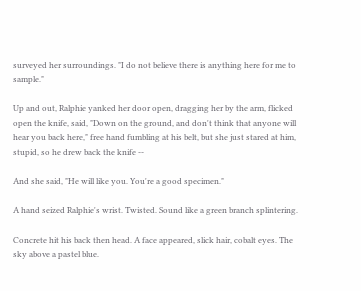surveyed her surroundings. "I do not believe there is anything here for me to sample."

Up and out, Ralphie yanked her door open, dragging her by the arm, flicked open the knife, said, "Down on the ground, and don't think that anyone will hear you back here," free hand fumbling at his belt, but she just stared at him, stupid, so he drew back the knife --

And she said, "He will like you. You're a good specimen."

A hand seized Ralphie's wrist. Twisted. Sound like a green branch splintering.

Concrete hit his back then head. A face appeared, slick hair, cobalt eyes. The sky above a pastel blue.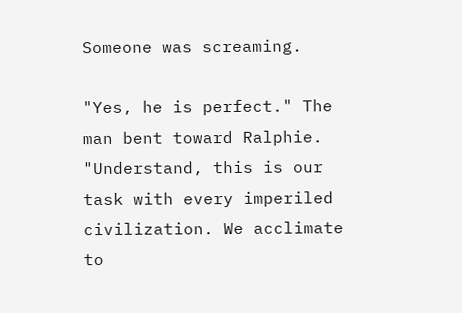Someone was screaming.

"Yes, he is perfect." The man bent toward Ralphie. "Understand, this is our task with every imperiled civilization. We acclimate to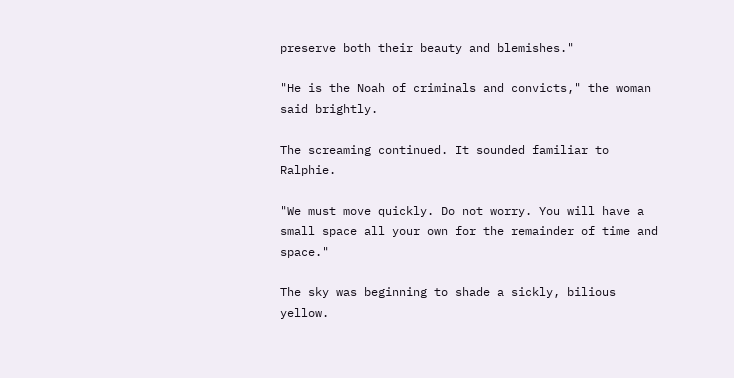preserve both their beauty and blemishes."

"He is the Noah of criminals and convicts," the woman said brightly.

The screaming continued. It sounded familiar to Ralphie.

"We must move quickly. Do not worry. You will have a small space all your own for the remainder of time and space."

The sky was beginning to shade a sickly, bilious yellow.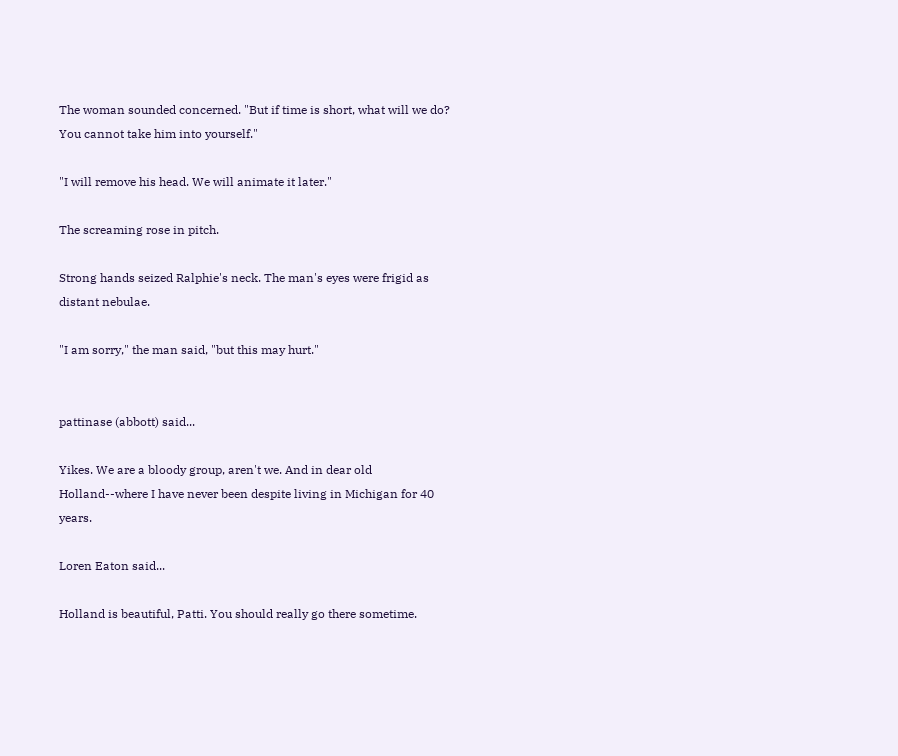The woman sounded concerned. "But if time is short, what will we do? You cannot take him into yourself."

"I will remove his head. We will animate it later."

The screaming rose in pitch.

Strong hands seized Ralphie's neck. The man's eyes were frigid as distant nebulae.

"I am sorry," the man said, "but this may hurt."


pattinase (abbott) said...

Yikes. We are a bloody group, aren't we. And in dear old Holland--where I have never been despite living in Michigan for 40 years.

Loren Eaton said...

Holland is beautiful, Patti. You should really go there sometime.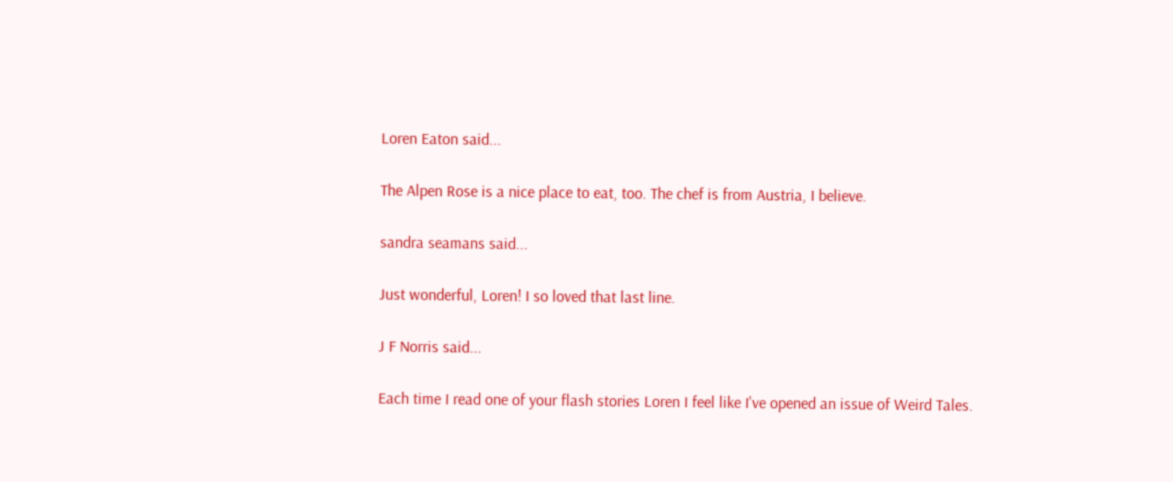Loren Eaton said...

The Alpen Rose is a nice place to eat, too. The chef is from Austria, I believe.

sandra seamans said...

Just wonderful, Loren! I so loved that last line.

J F Norris said...

Each time I read one of your flash stories Loren I feel like I've opened an issue of Weird Tales.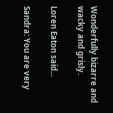Wonderfully bizarre and wacky and grisly.

Loren Eaton said...

Sandra: You are very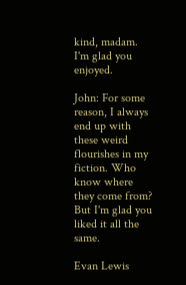kind, madam. I'm glad you enjoyed.

John: For some reason, I always end up with these weird flourishes in my fiction. Who know where they come from? But I'm glad you liked it all the same.

Evan Lewis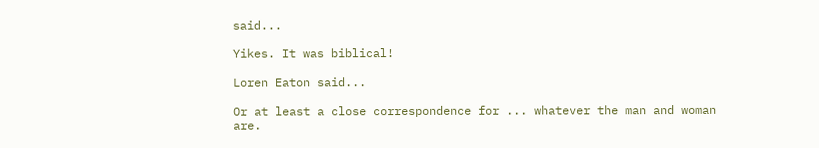said...

Yikes. It was biblical!

Loren Eaton said...

Or at least a close correspondence for ... whatever the man and woman are.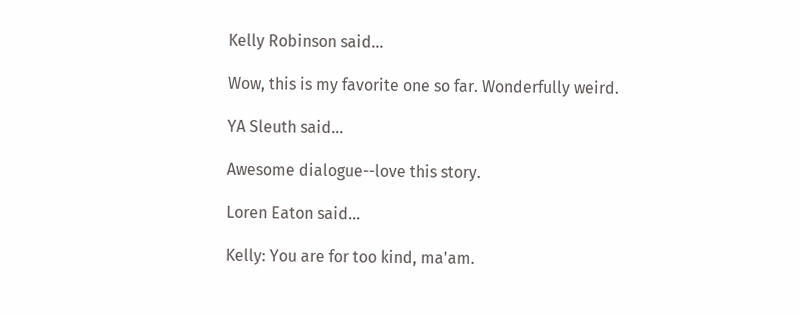Kelly Robinson said...

Wow, this is my favorite one so far. Wonderfully weird.

YA Sleuth said...

Awesome dialogue--love this story.

Loren Eaton said...

Kelly: You are for too kind, ma'am.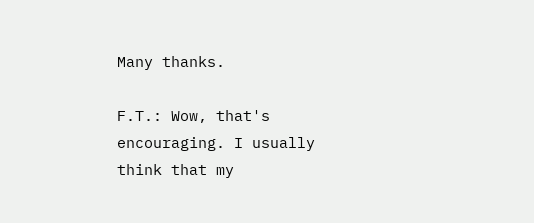Many thanks.

F.T.: Wow, that's encouraging. I usually think that my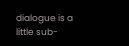dialogue is a little sub-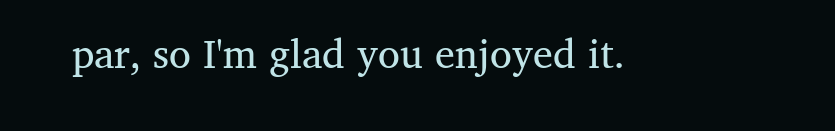par, so I'm glad you enjoyed it.